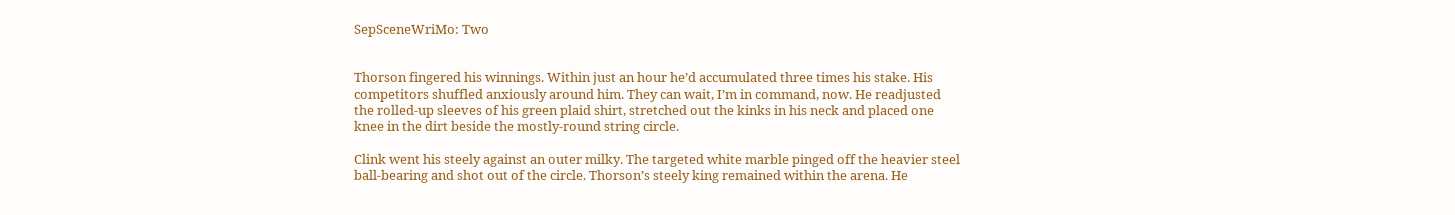SepSceneWriMo: Two


Thorson fingered his winnings. Within just an hour he’d accumulated three times his stake. His competitors shuffled anxiously around him. They can wait, I’m in command, now. He readjusted the rolled-up sleeves of his green plaid shirt, stretched out the kinks in his neck and placed one knee in the dirt beside the mostly-round string circle.

Clink went his steely against an outer milky. The targeted white marble pinged off the heavier steel ball-bearing and shot out of the circle. Thorson’s steely king remained within the arena. He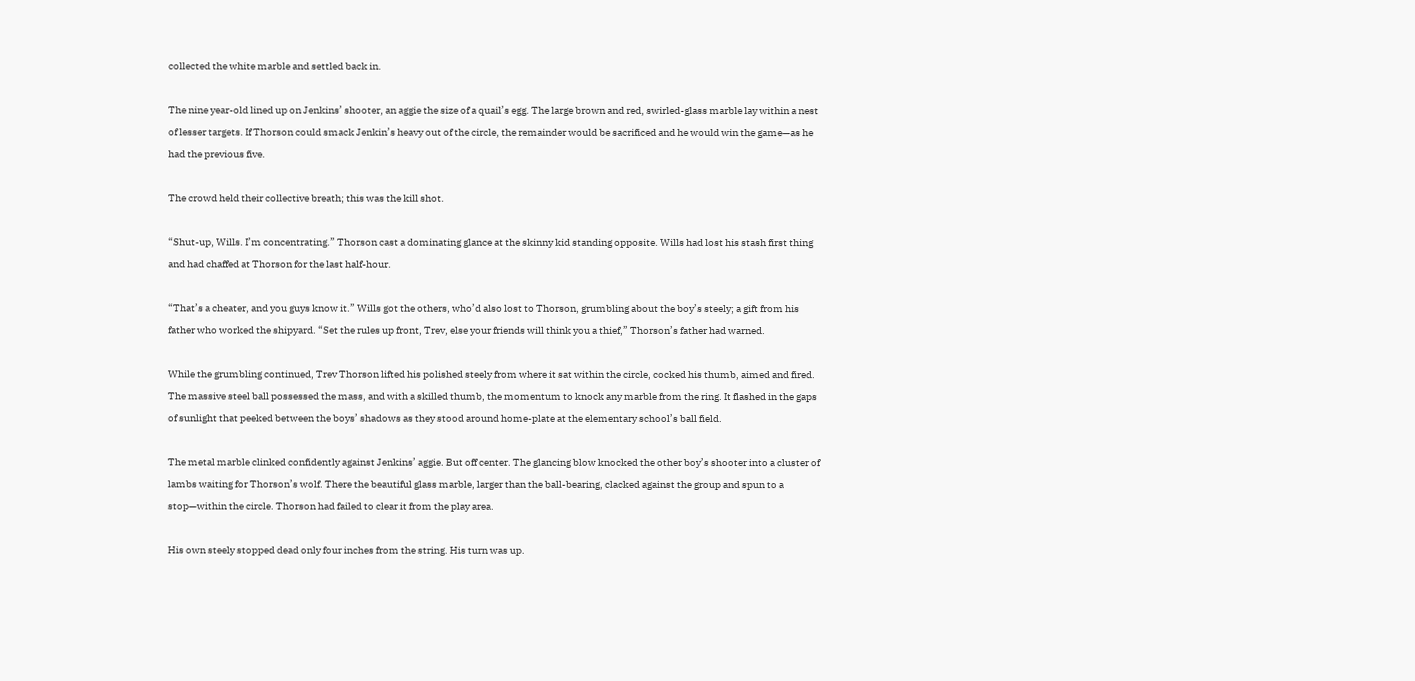collected the white marble and settled back in.

The nine year-old lined up on Jenkins’ shooter, an aggie the size of a quail’s egg. The large brown and red, swirled-glass marble lay within a nest of lesser targets. If Thorson could smack Jenkin’s heavy out of the circle, the remainder would be sacrificed and he would win the game—as he had the previous five.

The crowd held their collective breath; this was the kill shot.

“Shut-up, Wills. I’m concentrating.” Thorson cast a dominating glance at the skinny kid standing opposite. Wills had lost his stash first thing and had chaffed at Thorson for the last half-hour.

“That’s a cheater, and you guys know it.” Wills got the others, who’d also lost to Thorson, grumbling about the boy’s steely; a gift from his father who worked the shipyard. “Set the rules up front, Trev, else your friends will think you a thief,” Thorson’s father had warned.

While the grumbling continued, Trev Thorson lifted his polished steely from where it sat within the circle, cocked his thumb, aimed and fired. The massive steel ball possessed the mass, and with a skilled thumb, the momentum to knock any marble from the ring. It flashed in the gaps of sunlight that peeked between the boys’ shadows as they stood around home-plate at the elementary school’s ball field.

The metal marble clinked confidently against Jenkins’ aggie. But off center. The glancing blow knocked the other boy’s shooter into a cluster of lambs waiting for Thorson’s wolf. There the beautiful glass marble, larger than the ball-bearing, clacked against the group and spun to a stop—within the circle. Thorson had failed to clear it from the play area.

His own steely stopped dead only four inches from the string. His turn was up.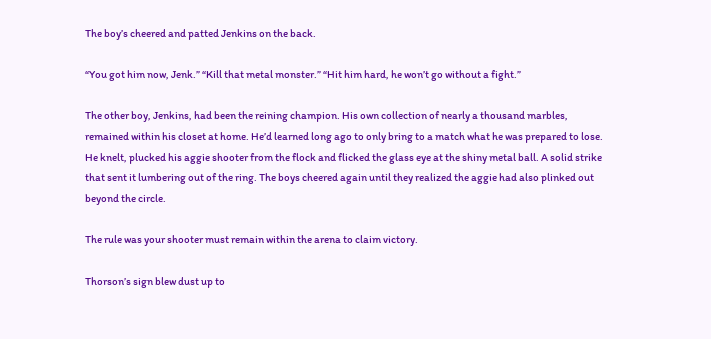The boy’s cheered and patted Jenkins on the back.

“You got him now, Jenk.” “Kill that metal monster.” “Hit him hard, he won’t go without a fight.”

The other boy, Jenkins, had been the reining champion. His own collection of nearly a thousand marbles, remained within his closet at home. He’d learned long ago to only bring to a match what he was prepared to lose. He knelt, plucked his aggie shooter from the flock and flicked the glass eye at the shiny metal ball. A solid strike that sent it lumbering out of the ring. The boys cheered again until they realized the aggie had also plinked out beyond the circle.

The rule was your shooter must remain within the arena to claim victory.

Thorson’s sign blew dust up to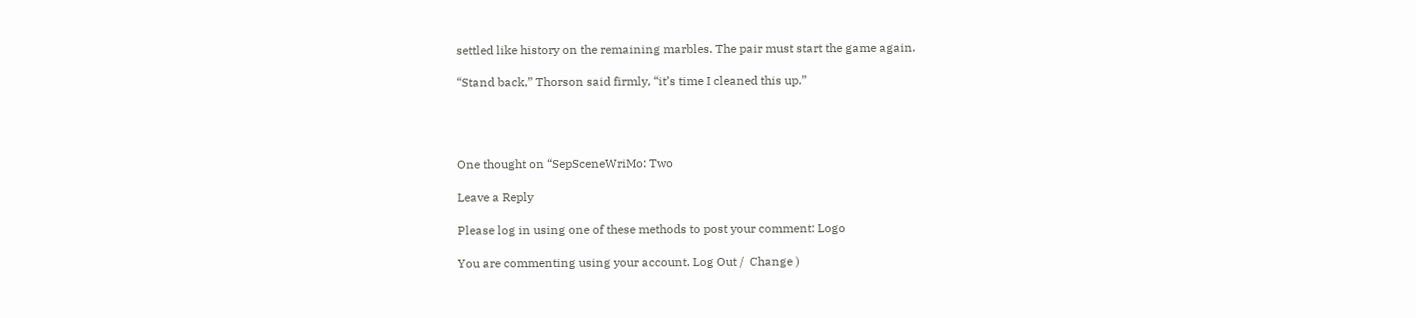settled like history on the remaining marbles. The pair must start the game again.

“Stand back,” Thorson said firmly, “it’s time I cleaned this up.”




One thought on “SepSceneWriMo: Two

Leave a Reply

Please log in using one of these methods to post your comment: Logo

You are commenting using your account. Log Out /  Change )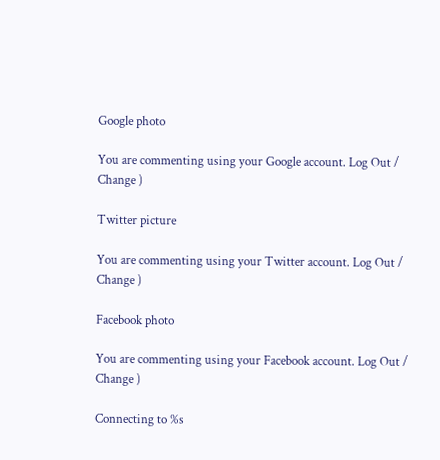Google photo

You are commenting using your Google account. Log Out /  Change )

Twitter picture

You are commenting using your Twitter account. Log Out /  Change )

Facebook photo

You are commenting using your Facebook account. Log Out /  Change )

Connecting to %s